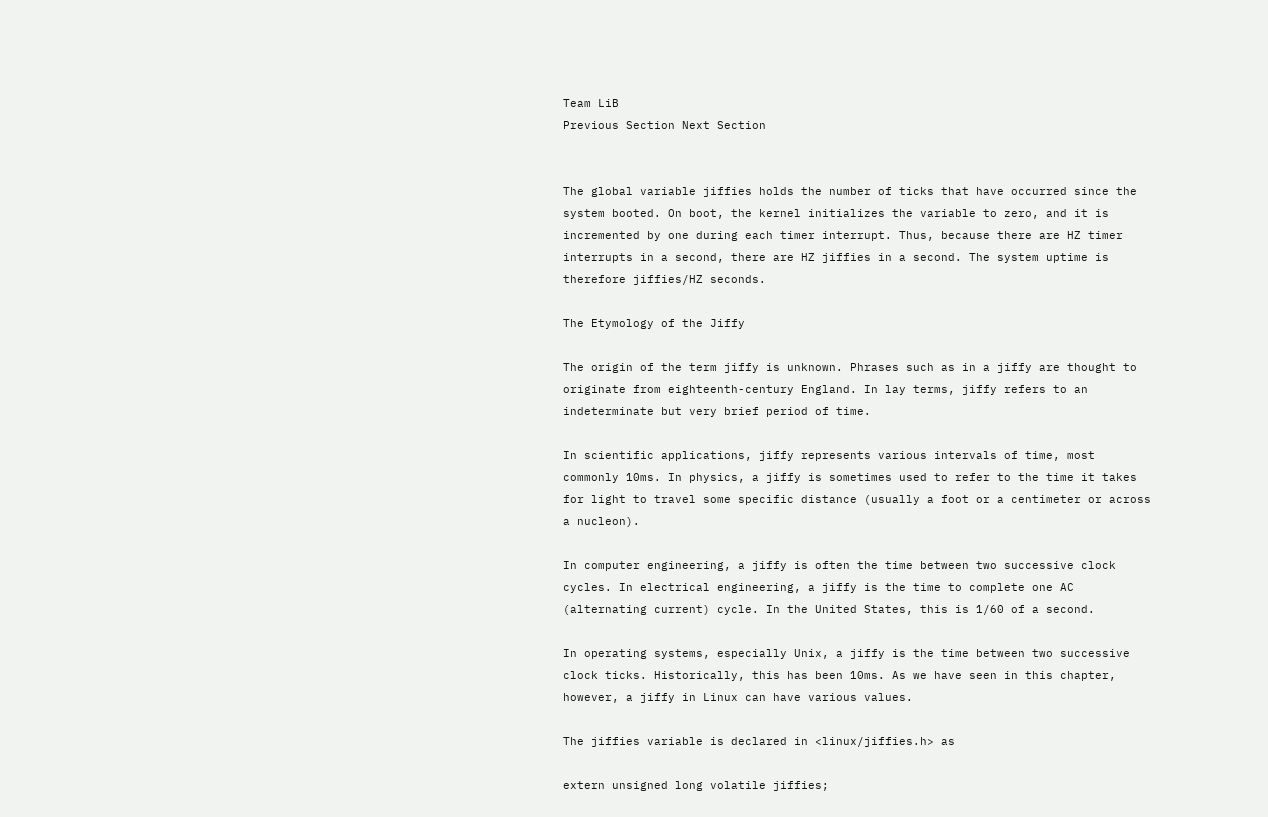Team LiB
Previous Section Next Section


The global variable jiffies holds the number of ticks that have occurred since the system booted. On boot, the kernel initializes the variable to zero, and it is incremented by one during each timer interrupt. Thus, because there are HZ timer interrupts in a second, there are HZ jiffies in a second. The system uptime is therefore jiffies/HZ seconds.

The Etymology of the Jiffy

The origin of the term jiffy is unknown. Phrases such as in a jiffy are thought to originate from eighteenth-century England. In lay terms, jiffy refers to an indeterminate but very brief period of time.

In scientific applications, jiffy represents various intervals of time, most commonly 10ms. In physics, a jiffy is sometimes used to refer to the time it takes for light to travel some specific distance (usually a foot or a centimeter or across a nucleon).

In computer engineering, a jiffy is often the time between two successive clock cycles. In electrical engineering, a jiffy is the time to complete one AC (alternating current) cycle. In the United States, this is 1/60 of a second.

In operating systems, especially Unix, a jiffy is the time between two successive clock ticks. Historically, this has been 10ms. As we have seen in this chapter, however, a jiffy in Linux can have various values.

The jiffies variable is declared in <linux/jiffies.h> as

extern unsigned long volatile jiffies;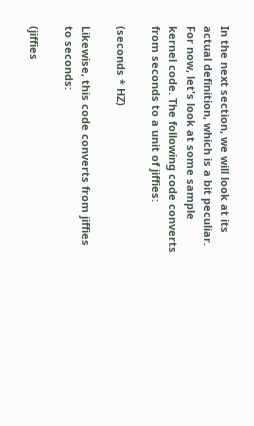In the next section, we will look at its actual definition, which is a bit peculiar. For now, let's look at some sample kernel code. The following code converts from seconds to a unit of jiffies:

(seconds * HZ)

Likewise, this code converts from jiffies to seconds:

(jiffies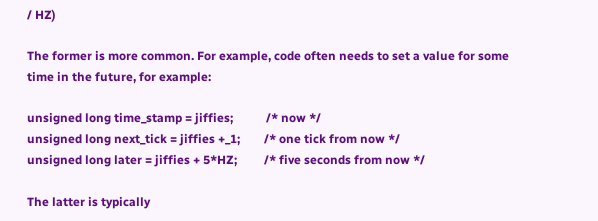/ HZ)

The former is more common. For example, code often needs to set a value for some time in the future, for example:

unsigned long time_stamp = jiffies;           /* now */
unsigned long next_tick = jiffies +_1;        /* one tick from now */
unsigned long later = jiffies + 5*HZ;         /* five seconds from now */

The latter is typically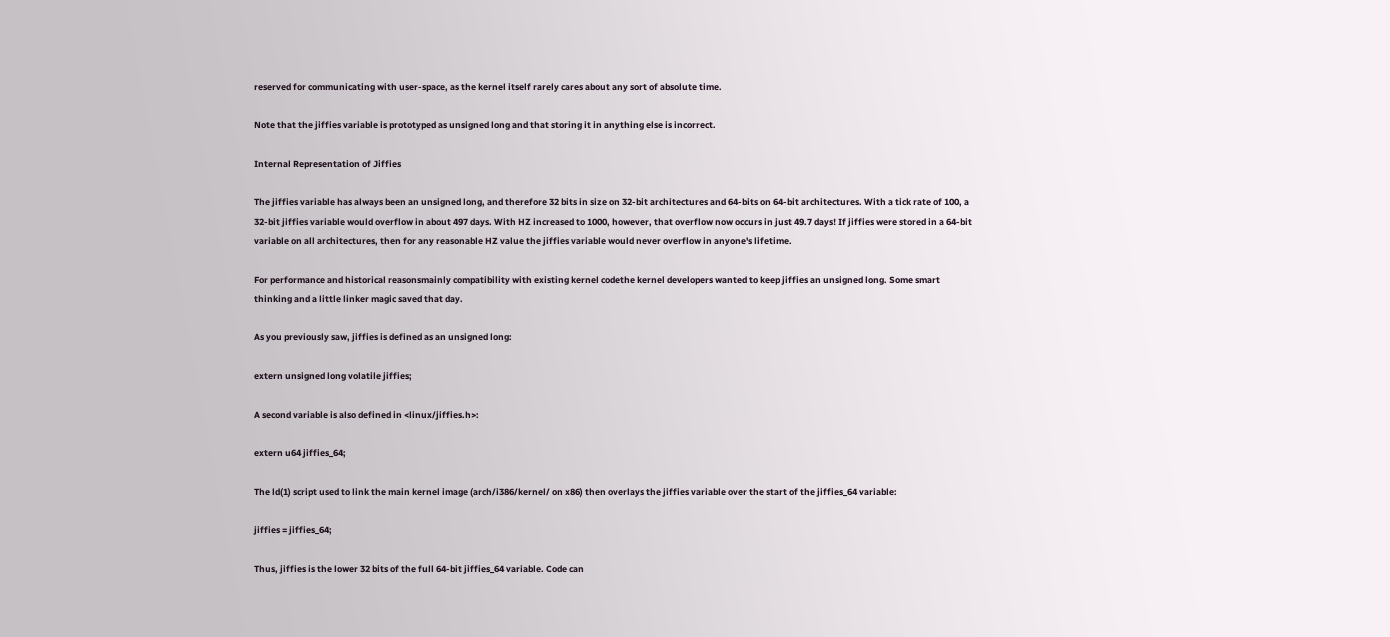reserved for communicating with user-space, as the kernel itself rarely cares about any sort of absolute time.

Note that the jiffies variable is prototyped as unsigned long and that storing it in anything else is incorrect.

Internal Representation of Jiffies

The jiffies variable has always been an unsigned long, and therefore 32 bits in size on 32-bit architectures and 64-bits on 64-bit architectures. With a tick rate of 100, a 32-bit jiffies variable would overflow in about 497 days. With HZ increased to 1000, however, that overflow now occurs in just 49.7 days! If jiffies were stored in a 64-bit variable on all architectures, then for any reasonable HZ value the jiffies variable would never overflow in anyone's lifetime.

For performance and historical reasonsmainly compatibility with existing kernel codethe kernel developers wanted to keep jiffies an unsigned long. Some smart thinking and a little linker magic saved that day.

As you previously saw, jiffies is defined as an unsigned long:

extern unsigned long volatile jiffies;

A second variable is also defined in <linux/jiffies.h>:

extern u64 jiffies_64;

The ld(1) script used to link the main kernel image (arch/i386/kernel/ on x86) then overlays the jiffies variable over the start of the jiffies_64 variable:

jiffies = jiffies_64;

Thus, jiffies is the lower 32 bits of the full 64-bit jiffies_64 variable. Code can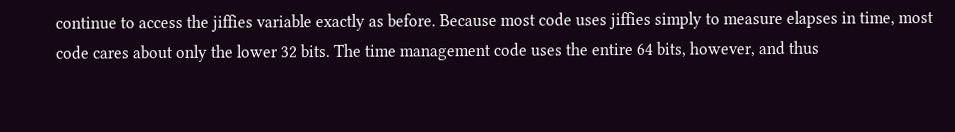continue to access the jiffies variable exactly as before. Because most code uses jiffies simply to measure elapses in time, most code cares about only the lower 32 bits. The time management code uses the entire 64 bits, however, and thus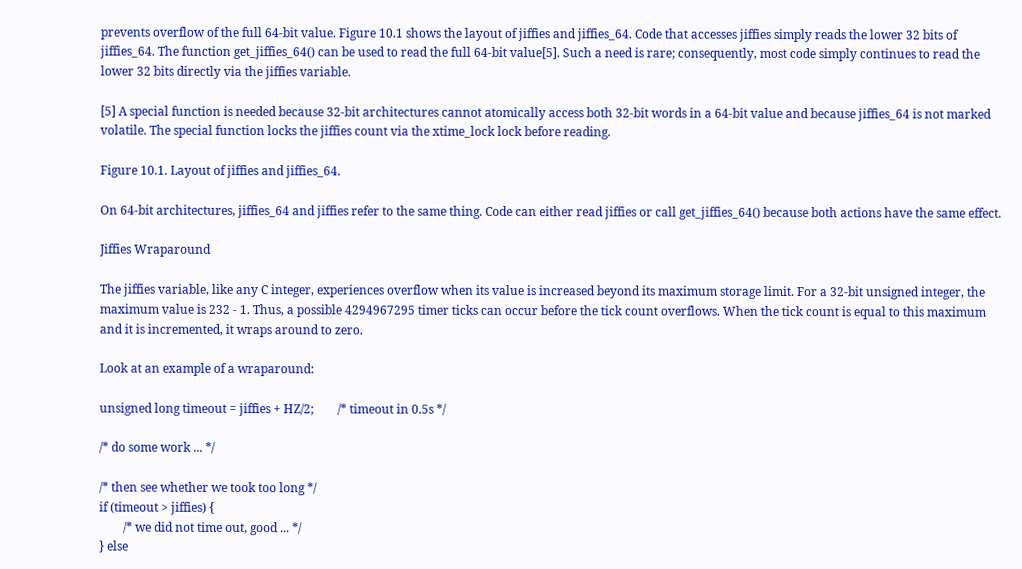prevents overflow of the full 64-bit value. Figure 10.1 shows the layout of jiffies and jiffies_64. Code that accesses jiffies simply reads the lower 32 bits of jiffies_64. The function get_jiffies_64() can be used to read the full 64-bit value[5]. Such a need is rare; consequently, most code simply continues to read the lower 32 bits directly via the jiffies variable.

[5] A special function is needed because 32-bit architectures cannot atomically access both 32-bit words in a 64-bit value and because jiffies_64 is not marked volatile. The special function locks the jiffies count via the xtime_lock lock before reading.

Figure 10.1. Layout of jiffies and jiffies_64.

On 64-bit architectures, jiffies_64 and jiffies refer to the same thing. Code can either read jiffies or call get_jiffies_64() because both actions have the same effect.

Jiffies Wraparound

The jiffies variable, like any C integer, experiences overflow when its value is increased beyond its maximum storage limit. For a 32-bit unsigned integer, the maximum value is 232 - 1. Thus, a possible 4294967295 timer ticks can occur before the tick count overflows. When the tick count is equal to this maximum and it is incremented, it wraps around to zero.

Look at an example of a wraparound:

unsigned long timeout = jiffies + HZ/2;        /* timeout in 0.5s */

/* do some work ... */

/* then see whether we took too long */
if (timeout > jiffies) {
        /* we did not time out, good ... */
} else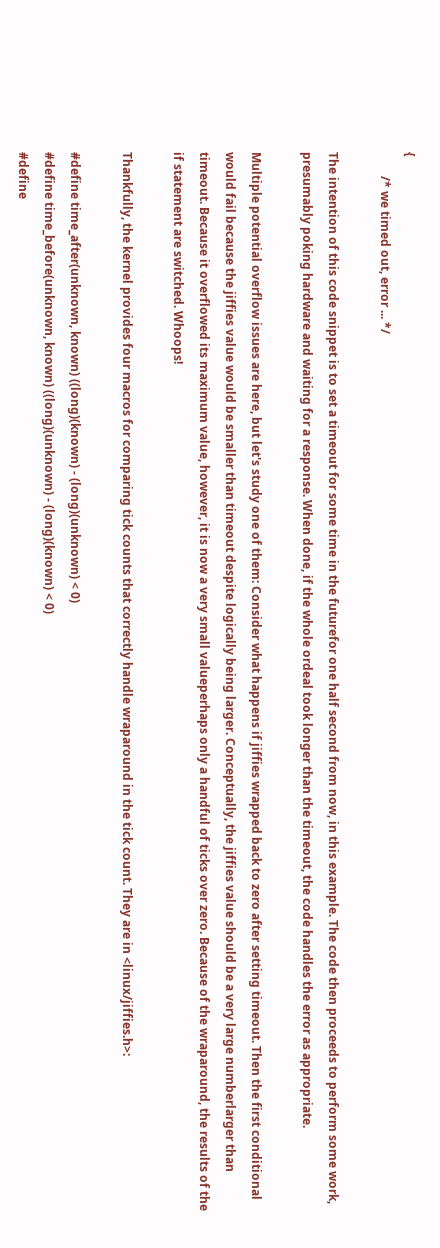{
        /* we timed out, error ... */

The intention of this code snippet is to set a timeout for some time in the futurefor one half second from now, in this example. The code then proceeds to perform some work, presumably poking hardware and waiting for a response. When done, if the whole ordeal took longer than the timeout, the code handles the error as appropriate.

Multiple potential overflow issues are here, but let's study one of them: Consider what happens if jiffies wrapped back to zero after setting timeout. Then the first conditional would fail because the jiffies value would be smaller than timeout despite logically being larger. Conceptually, the jiffies value should be a very large numberlarger than timeout. Because it overflowed its maximum value, however, it is now a very small valueperhaps only a handful of ticks over zero. Because of the wraparound, the results of the if statement are switched. Whoops!

Thankfully, the kernel provides four macros for comparing tick counts that correctly handle wraparound in the tick count. They are in <linux/jiffies.h>:

#define time_after(unknown, known) ((long)(known) - (long)(unknown) < 0)
#define time_before(unknown, known) ((long)(unknown) - (long)(known) < 0)
#define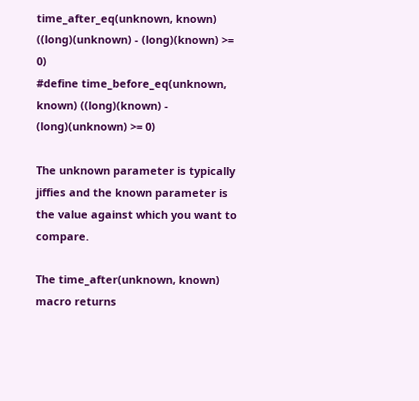time_after_eq(unknown, known) ((long)(unknown) - (long)(known) >= 0)
#define time_before_eq(unknown, known) ((long)(known) - (long)(unknown) >= 0)

The unknown parameter is typically jiffies and the known parameter is the value against which you want to compare.

The time_after(unknown, known) macro returns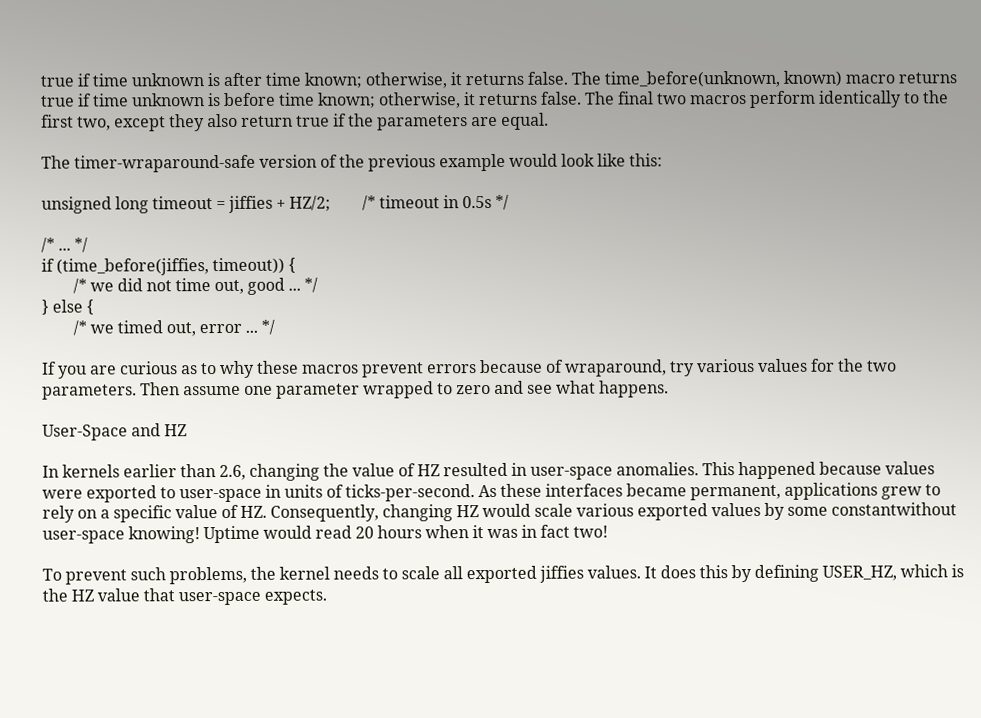true if time unknown is after time known; otherwise, it returns false. The time_before(unknown, known) macro returns true if time unknown is before time known; otherwise, it returns false. The final two macros perform identically to the first two, except they also return true if the parameters are equal.

The timer-wraparound-safe version of the previous example would look like this:

unsigned long timeout = jiffies + HZ/2;        /* timeout in 0.5s */

/* ... */
if (time_before(jiffies, timeout)) {
        /* we did not time out, good ... */
} else {
        /* we timed out, error ... */

If you are curious as to why these macros prevent errors because of wraparound, try various values for the two parameters. Then assume one parameter wrapped to zero and see what happens.

User-Space and HZ

In kernels earlier than 2.6, changing the value of HZ resulted in user-space anomalies. This happened because values were exported to user-space in units of ticks-per-second. As these interfaces became permanent, applications grew to rely on a specific value of HZ. Consequently, changing HZ would scale various exported values by some constantwithout user-space knowing! Uptime would read 20 hours when it was in fact two!

To prevent such problems, the kernel needs to scale all exported jiffies values. It does this by defining USER_HZ, which is the HZ value that user-space expects.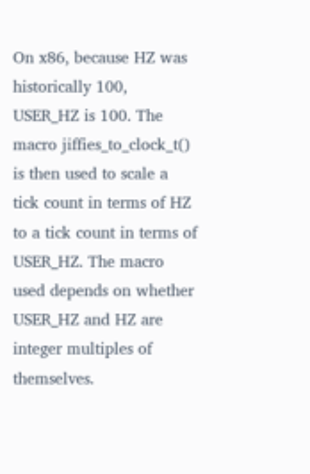On x86, because HZ was historically 100, USER_HZ is 100. The macro jiffies_to_clock_t() is then used to scale a tick count in terms of HZ to a tick count in terms of USER_HZ. The macro used depends on whether USER_HZ and HZ are integer multiples of themselves.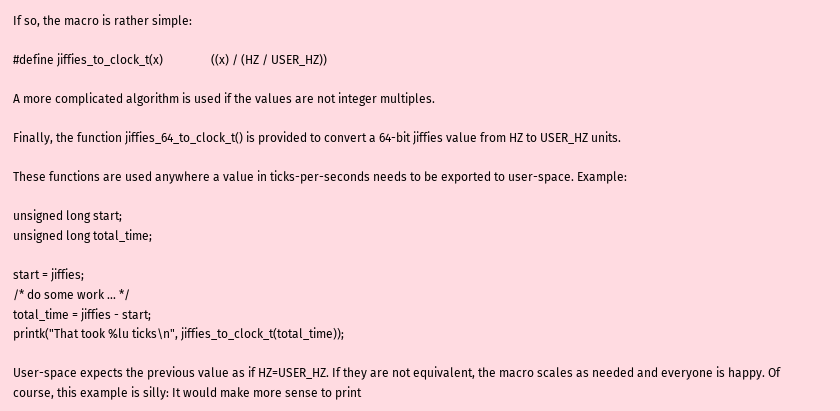If so, the macro is rather simple:

#define jiffies_to_clock_t(x)                ((x) / (HZ / USER_HZ))

A more complicated algorithm is used if the values are not integer multiples.

Finally, the function jiffies_64_to_clock_t() is provided to convert a 64-bit jiffies value from HZ to USER_HZ units.

These functions are used anywhere a value in ticks-per-seconds needs to be exported to user-space. Example:

unsigned long start;
unsigned long total_time;

start = jiffies;
/* do some work ... */
total_time = jiffies - start;
printk("That took %lu ticks\n", jiffies_to_clock_t(total_time));

User-space expects the previous value as if HZ=USER_HZ. If they are not equivalent, the macro scales as needed and everyone is happy. Of course, this example is silly: It would make more sense to print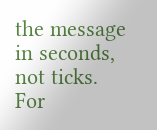the message in seconds, not ticks. For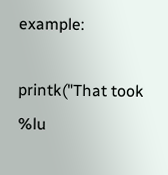example:

printk("That took %lu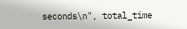seconds\n", total_time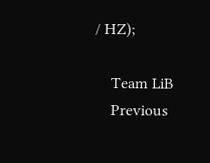/ HZ);

    Team LiB
    Previous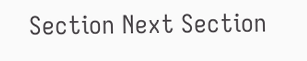Section Next Section